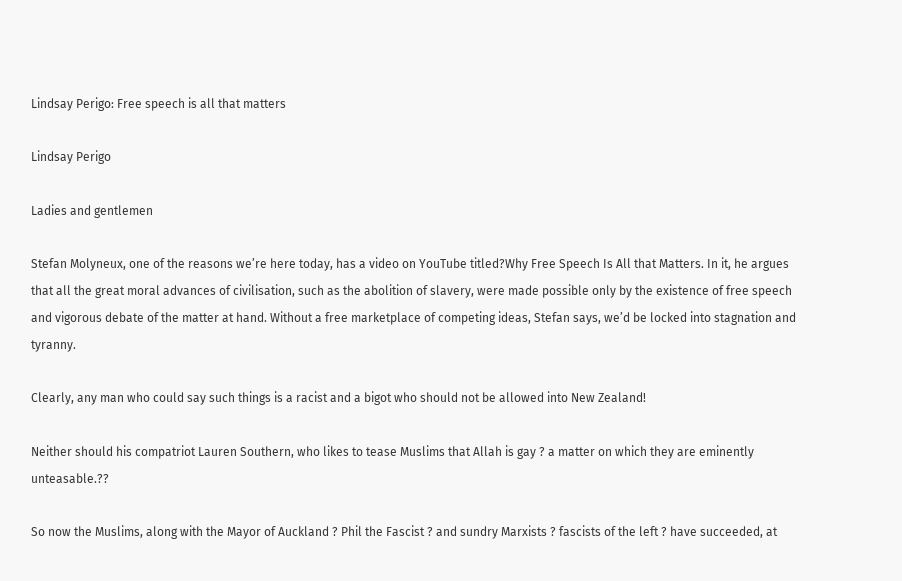Lindsay Perigo: Free speech is all that matters

Lindsay Perigo

Ladies and gentlemen

Stefan Molyneux, one of the reasons we’re here today, has a video on YouTube titled?Why Free Speech Is All that Matters. In it, he argues that all the great moral advances of civilisation, such as the abolition of slavery, were made possible only by the existence of free speech and vigorous debate of the matter at hand. Without a free marketplace of competing ideas, Stefan says, we’d be locked into stagnation and tyranny.

Clearly, any man who could say such things is a racist and a bigot who should not be allowed into New Zealand!

Neither should his compatriot Lauren Southern, who likes to tease Muslims that Allah is gay ? a matter on which they are eminently unteasable.??

So now the Muslims, along with the Mayor of Auckland ? Phil the Fascist ? and sundry Marxists ? fascists of the left ? have succeeded, at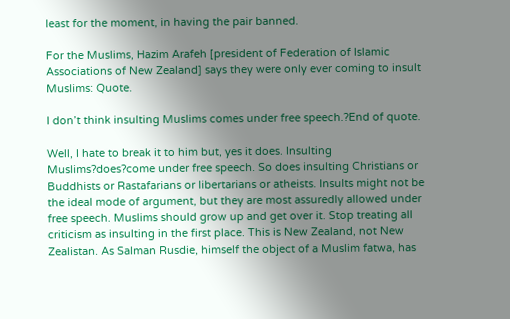least for the moment, in having the pair banned.

For the Muslims, Hazim Arafeh [president of Federation of Islamic Associations of New Zealand] says they were only ever coming to insult Muslims: Quote.

I don’t think insulting Muslims comes under free speech.?End of quote.

Well, I hate to break it to him but, yes it does. Insulting Muslims?does?come under free speech. So does insulting Christians or Buddhists or Rastafarians or libertarians or atheists. Insults might not be the ideal mode of argument, but they are most assuredly allowed under free speech. Muslims should grow up and get over it. Stop treating all criticism as insulting in the first place. This is New Zealand, not New Zealistan. As Salman Rusdie, himself the object of a Muslim fatwa, has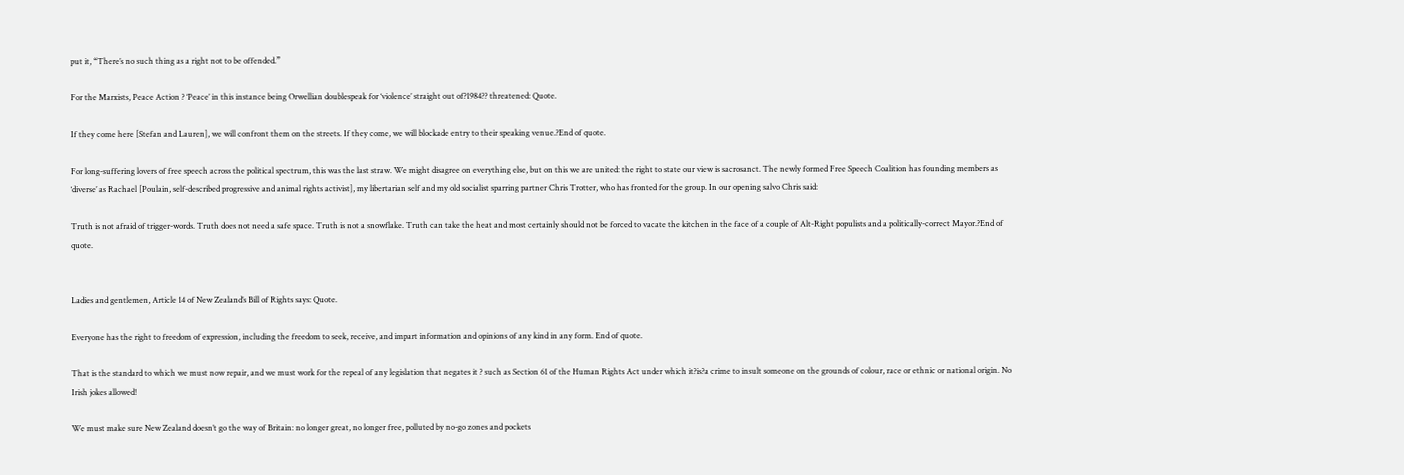put it, “There’s no such thing as a right not to be offended.”

For the Marxists, Peace Action ? ‘Peace’ in this instance being Orwellian doublespeak for ‘violence’ straight out of?1984?? threatened: Quote.

If they come here [Stefan and Lauren], we will confront them on the streets. If they come, we will blockade entry to their speaking venue.?End of quote.

For long-suffering lovers of free speech across the political spectrum, this was the last straw. We might disagree on everything else, but on this we are united: the right to state our view is sacrosanct. The newly formed Free Speech Coalition has founding members as ‘diverse’ as Rachael [Poulain, self-described progressive and animal rights activist], my libertarian self and my old socialist sparring partner Chris Trotter, who has fronted for the group. In our opening salvo Chris said:

Truth is not afraid of trigger-words. Truth does not need a safe space. Truth is not a snowflake. Truth can take the heat and most certainly should not be forced to vacate the kitchen in the face of a couple of Alt-Right populists and a politically-correct Mayor.?End of quote.


Ladies and gentlemen, Article 14 of New Zealand’s Bill of Rights says: Quote.

Everyone has the right to freedom of expression, including the freedom to seek, receive, and impart information and opinions of any kind in any form. End of quote.

That is the standard to which we must now repair, and we must work for the repeal of any legislation that negates it ? such as Section 61 of the Human Rights Act under which it?is?a crime to insult someone on the grounds of colour, race or ethnic or national origin. No Irish jokes allowed!

We must make sure New Zealand doesn’t go the way of Britain: no longer great, no longer free, polluted by no-go zones and pockets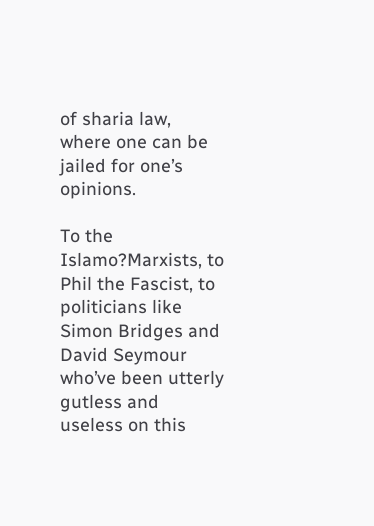of sharia law, where one can be jailed for one’s opinions.

To the Islamo?Marxists, to Phil the Fascist, to politicians like Simon Bridges and David Seymour who’ve been utterly gutless and useless on this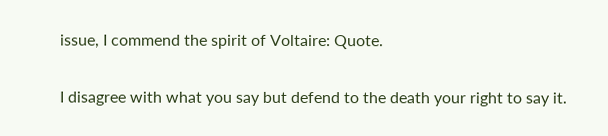issue, I commend the spirit of Voltaire: Quote.

I disagree with what you say but defend to the death your right to say it.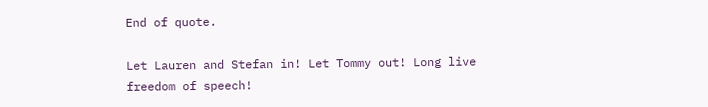End of quote.

Let Lauren and Stefan in! Let Tommy out! Long live freedom of speech!